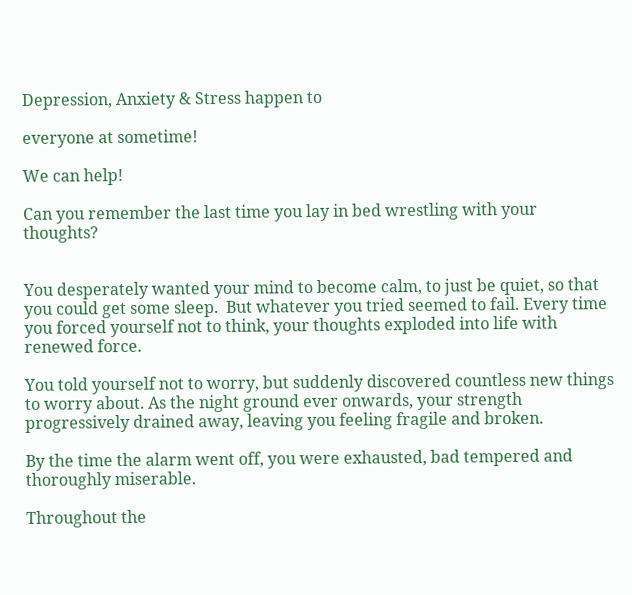Depression, Anxiety & Stress happen to

everyone at sometime!

We can help!

Can you remember the last time you lay in bed wrestling with your thoughts?


You desperately wanted your mind to become calm, to just be quiet, so that you could get some sleep.  But whatever you tried seemed to fail. Every time you forced yourself not to think, your thoughts exploded into life with renewed force.

You told yourself not to worry, but suddenly discovered countless new things to worry about. As the night ground ever onwards, your strength progressively drained away, leaving you feeling fragile and broken.

By the time the alarm went off, you were exhausted, bad tempered and thoroughly miserable.

Throughout the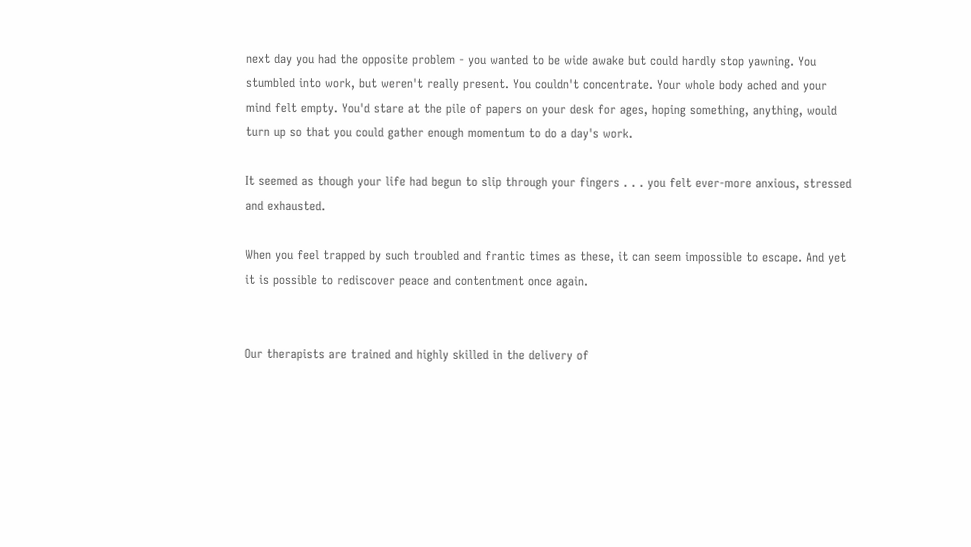next day you had the opposite problem - you wanted to be wide awake but could hardly stop yawning. You stumbled into work, but weren't really present. You couldn't concentrate. Your whole body ached and your mind felt empty. You'd stare at the pile of papers on your desk for ages, hoping something, anything, would turn up so that you could gather enough momentum to do a day's work.

It seemed as though your life had begun to slip through your fingers . . . you felt ever-more anxious, stressed and exhausted.

When you feel trapped by such troubled and frantic times as these, it can seem impossible to escape. And yet it is possible to rediscover peace and contentment once again.


Our therapists are trained and highly skilled in the delivery of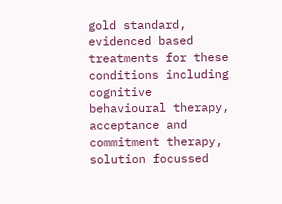gold standard, evidenced based treatments for these conditions including cognitive behavioural therapy, acceptance and commitment therapy, solution focussed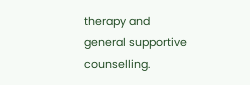therapy and general supportive counselling.